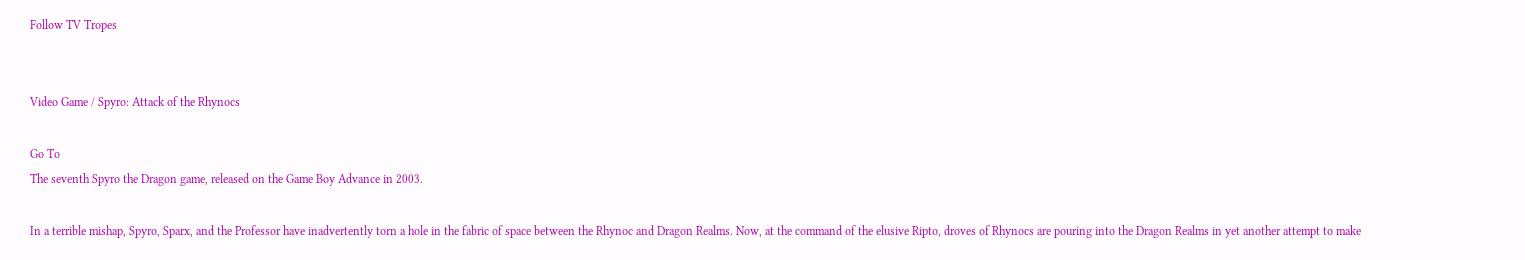Follow TV Tropes


Video Game / Spyro: Attack of the Rhynocs

Go To
The seventh Spyro the Dragon game, released on the Game Boy Advance in 2003.

In a terrible mishap, Spyro, Sparx, and the Professor have inadvertently torn a hole in the fabric of space between the Rhynoc and Dragon Realms. Now, at the command of the elusive Ripto, droves of Rhynocs are pouring into the Dragon Realms in yet another attempt to make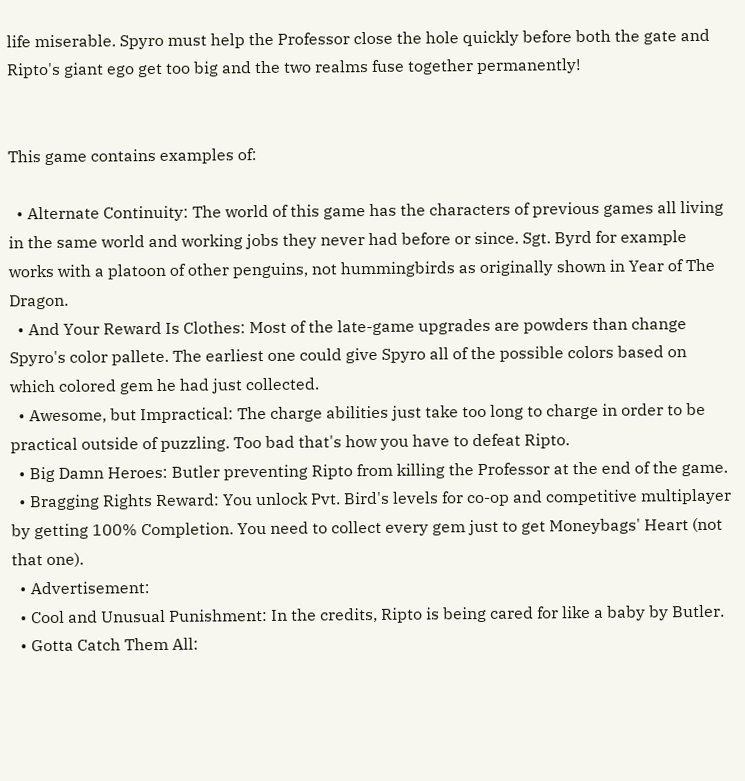life miserable. Spyro must help the Professor close the hole quickly before both the gate and Ripto's giant ego get too big and the two realms fuse together permanently!


This game contains examples of:

  • Alternate Continuity: The world of this game has the characters of previous games all living in the same world and working jobs they never had before or since. Sgt. Byrd for example works with a platoon of other penguins, not hummingbirds as originally shown in Year of The Dragon.
  • And Your Reward Is Clothes: Most of the late-game upgrades are powders than change Spyro's color pallete. The earliest one could give Spyro all of the possible colors based on which colored gem he had just collected.
  • Awesome, but Impractical: The charge abilities just take too long to charge in order to be practical outside of puzzling. Too bad that's how you have to defeat Ripto.
  • Big Damn Heroes: Butler preventing Ripto from killing the Professor at the end of the game.
  • Bragging Rights Reward: You unlock Pvt. Bird's levels for co-op and competitive multiplayer by getting 100% Completion. You need to collect every gem just to get Moneybags' Heart (not that one).
  • Advertisement:
  • Cool and Unusual Punishment: In the credits, Ripto is being cared for like a baby by Butler.
  • Gotta Catch Them All: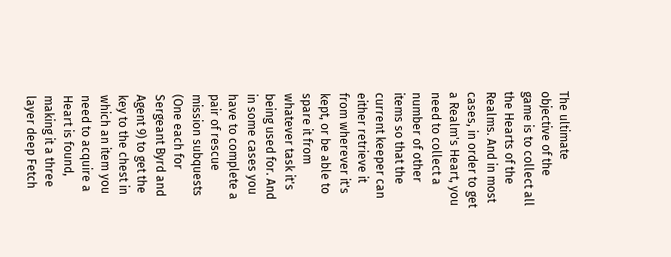The ultimate objective of the game is to collect all the Hearts of the Realms. And in most cases, in order to get a Realm's Heart, you need to collect a number of other items so that the current keeper can either retrieve it from wherever it's kept, or be able to spare it from whatever task it's being used for. And in some cases you have to complete a pair of rescue mission subquests (One each for Sergeant Byrd and Agent 9) to get the key to the chest in which an item you need to acquire a Heart is found, making it a three layer deep Fetch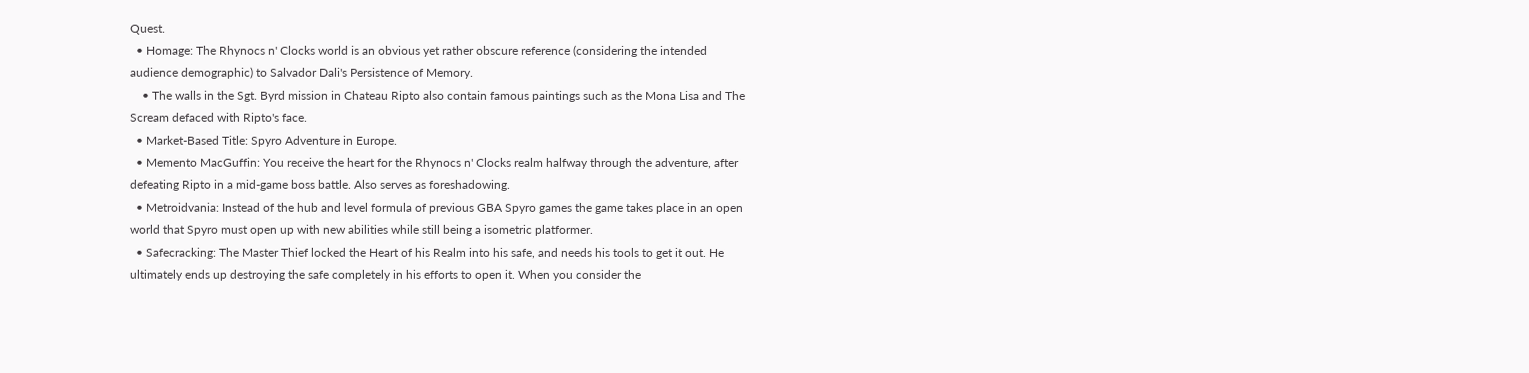Quest.
  • Homage: The Rhynocs n' Clocks world is an obvious yet rather obscure reference (considering the intended audience demographic) to Salvador Dali's Persistence of Memory.
    • The walls in the Sgt. Byrd mission in Chateau Ripto also contain famous paintings such as the Mona Lisa and The Scream defaced with Ripto's face.
  • Market-Based Title: Spyro Adventure in Europe.
  • Memento MacGuffin: You receive the heart for the Rhynocs n' Clocks realm halfway through the adventure, after defeating Ripto in a mid-game boss battle. Also serves as foreshadowing.
  • Metroidvania: Instead of the hub and level formula of previous GBA Spyro games the game takes place in an open world that Spyro must open up with new abilities while still being a isometric platformer.
  • Safecracking: The Master Thief locked the Heart of his Realm into his safe, and needs his tools to get it out. He ultimately ends up destroying the safe completely in his efforts to open it. When you consider the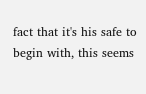fact that it's his safe to begin with, this seems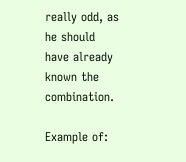really odd, as he should have already known the combination.

Example of: